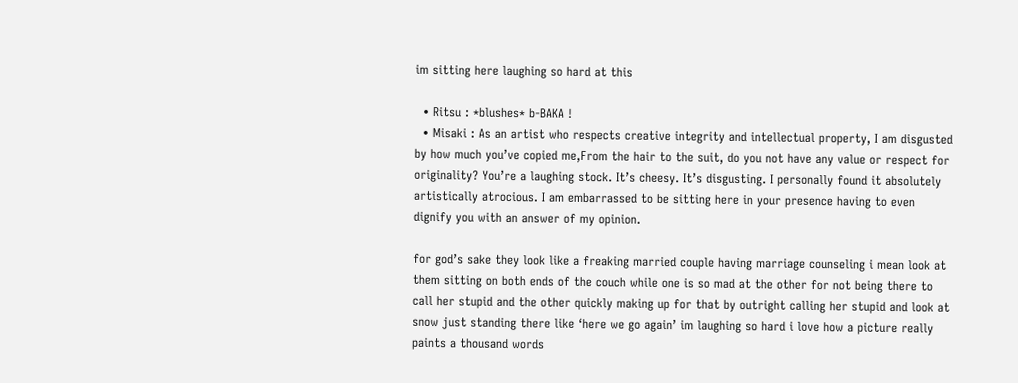im sitting here laughing so hard at this

  • Ritsu : *blushes* b-BAKA !
  • Misaki : As an artist who respects creative integrity and intellectual property, I am disgusted by how much you’ve copied me,From the hair to the suit, do you not have any value or respect for originality? You’re a laughing stock. It’s cheesy. It’s disgusting. I personally found it absolutely artistically atrocious. I am embarrassed to be sitting here in your presence having to even dignify you with an answer of my opinion.

for god’s sake they look like a freaking married couple having marriage counseling i mean look at them sitting on both ends of the couch while one is so mad at the other for not being there to call her stupid and the other quickly making up for that by outright calling her stupid and look at snow just standing there like ‘here we go again’ im laughing so hard i love how a picture really paints a thousand words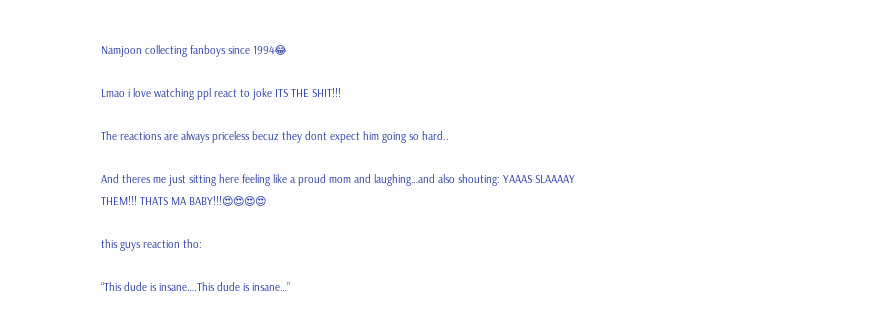Namjoon collecting fanboys since 1994😂

Lmao i love watching ppl react to joke ITS THE SHIT!!!

The reactions are always priceless becuz they dont expect him going so hard..

And theres me just sitting here feeling like a proud mom and laughing…and also shouting: YAAAS SLAAAAY THEM!!! THATS MA BABY!!!😍😍😍😍

this guys reaction tho:

“This dude is insane….This dude is insane…”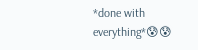*done with everything*😰😰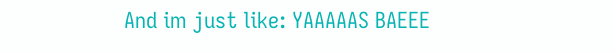And im just like: YAAAAAS BAEEE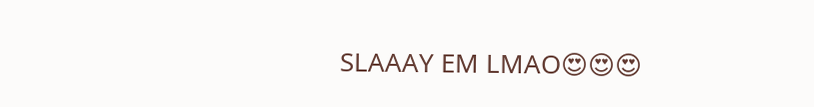SLAAAY EM LMAO😍😍😍